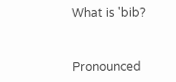What is 'bib?


Pronounced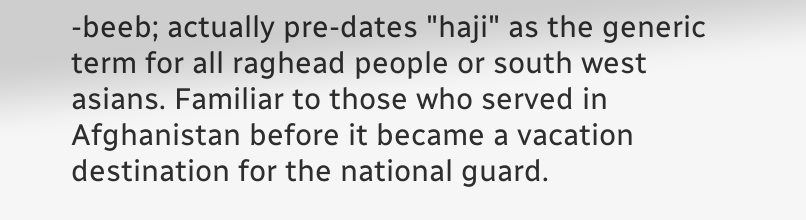-beeb; actually pre-dates "haji" as the generic term for all raghead people or south west asians. Familiar to those who served in Afghanistan before it became a vacation destination for the national guard.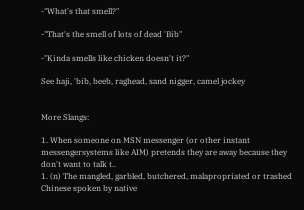-"What's that smell?"

-"That's the smell of lots of dead 'Bib"

-"Kinda smells like chicken doesn't it?"

See haji, 'bib, beeb, raghead, sand nigger, camel jockey


More Slangs:

1. When someone on MSN messenger (or other instant messengersystems like AIM) pretends they are away because they don't want to talk t..
1. (n) The mangled, garbled, butchered, malapropriated or trashed Chinese spoken by native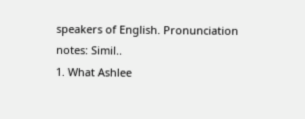speakers of English. Pronunciation notes: Simil..
1. What Ashlee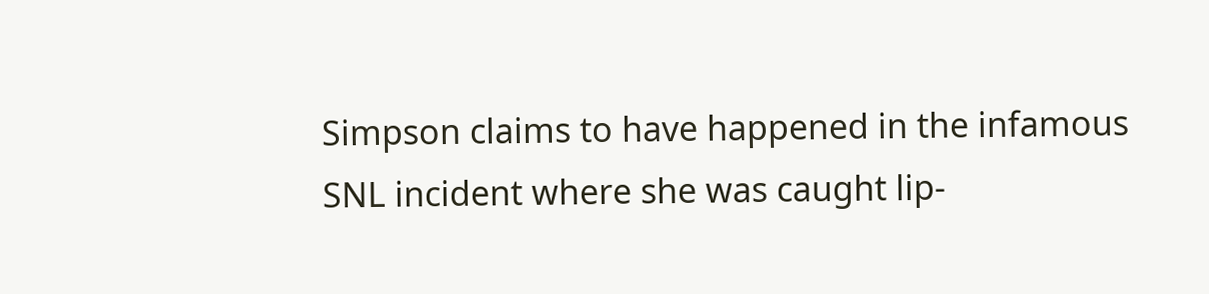Simpson claims to have happened in the infamous SNL incident where she was caught lip-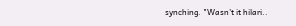synching. "Wasn't it hilari..